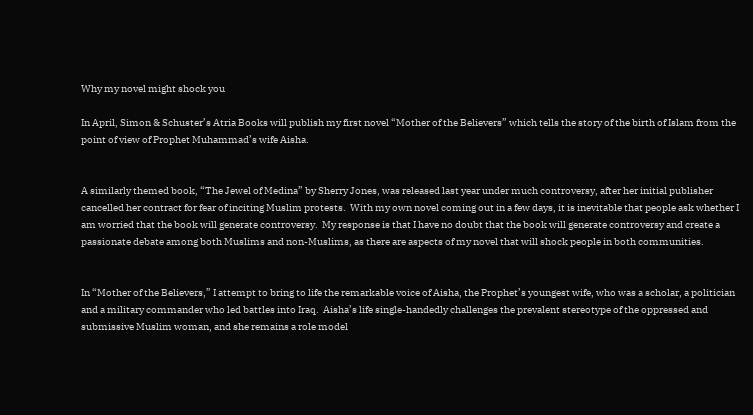Why my novel might shock you

In April, Simon & Schuster’s Atria Books will publish my first novel “Mother of the Believers” which tells the story of the birth of Islam from the point of view of Prophet Muhammad’s wife Aisha.


A similarly themed book, “The Jewel of Medina” by Sherry Jones, was released last year under much controversy, after her initial publisher cancelled her contract for fear of inciting Muslim protests.  With my own novel coming out in a few days, it is inevitable that people ask whether I am worried that the book will generate controversy.  My response is that I have no doubt that the book will generate controversy and create a passionate debate among both Muslims and non-Muslims, as there are aspects of my novel that will shock people in both communities.


In “Mother of the Believers,” I attempt to bring to life the remarkable voice of Aisha, the Prophet’s youngest wife, who was a scholar, a politician and a military commander who led battles into Iraq.  Aisha’s life single-handedly challenges the prevalent stereotype of the oppressed and submissive Muslim woman, and she remains a role model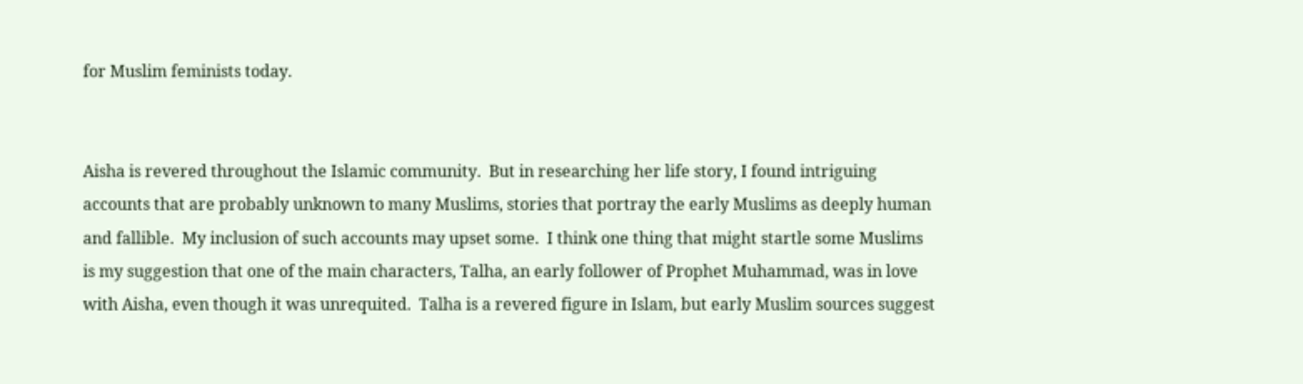for Muslim feminists today.


Aisha is revered throughout the Islamic community.  But in researching her life story, I found intriguing accounts that are probably unknown to many Muslims, stories that portray the early Muslims as deeply human and fallible.  My inclusion of such accounts may upset some.  I think one thing that might startle some Muslims is my suggestion that one of the main characters, Talha, an early follower of Prophet Muhammad, was in love with Aisha, even though it was unrequited.  Talha is a revered figure in Islam, but early Muslim sources suggest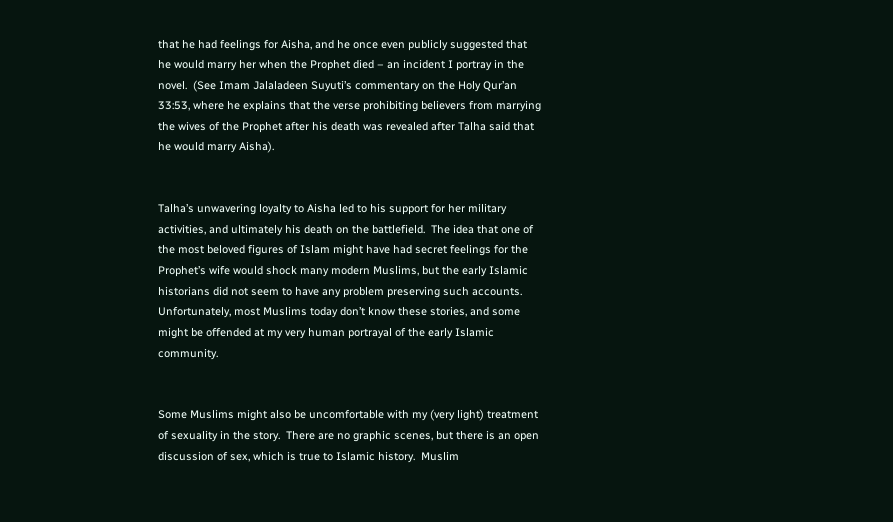that he had feelings for Aisha, and he once even publicly suggested that he would marry her when the Prophet died – an incident I portray in the novel.  (See Imam Jalaladeen Suyuti’s commentary on the Holy Qur’an 33:53, where he explains that the verse prohibiting believers from marrying the wives of the Prophet after his death was revealed after Talha said that he would marry Aisha).


Talha’s unwavering loyalty to Aisha led to his support for her military activities, and ultimately his death on the battlefield.  The idea that one of the most beloved figures of Islam might have had secret feelings for the Prophet’s wife would shock many modern Muslims, but the early Islamic historians did not seem to have any problem preserving such accounts.  Unfortunately, most Muslims today don’t know these stories, and some might be offended at my very human portrayal of the early Islamic community.


Some Muslims might also be uncomfortable with my (very light) treatment of sexuality in the story.  There are no graphic scenes, but there is an open discussion of sex, which is true to Islamic history.  Muslim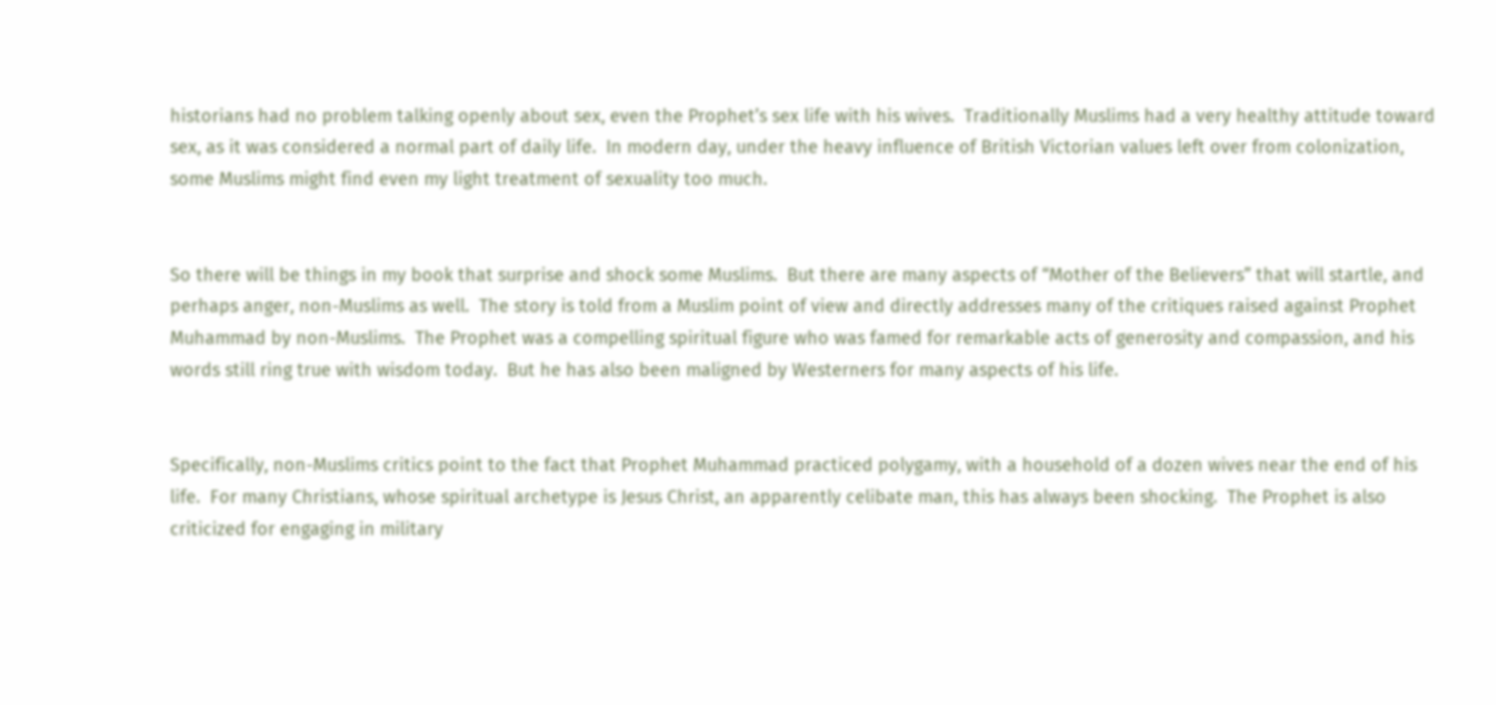historians had no problem talking openly about sex, even the Prophet’s sex life with his wives.  Traditionally Muslims had a very healthy attitude toward sex, as it was considered a normal part of daily life.  In modern day, under the heavy influence of British Victorian values left over from colonization, some Muslims might find even my light treatment of sexuality too much.


So there will be things in my book that surprise and shock some Muslims.  But there are many aspects of “Mother of the Believers” that will startle, and perhaps anger, non-Muslims as well.  The story is told from a Muslim point of view and directly addresses many of the critiques raised against Prophet Muhammad by non-Muslims.  The Prophet was a compelling spiritual figure who was famed for remarkable acts of generosity and compassion, and his words still ring true with wisdom today.  But he has also been maligned by Westerners for many aspects of his life.


Specifically, non-Muslims critics point to the fact that Prophet Muhammad practiced polygamy, with a household of a dozen wives near the end of his life.  For many Christians, whose spiritual archetype is Jesus Christ, an apparently celibate man, this has always been shocking.  The Prophet is also criticized for engaging in military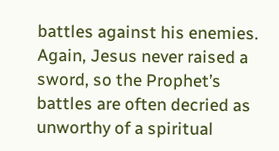battles against his enemies.  Again, Jesus never raised a sword, so the Prophet’s battles are often decried as unworthy of a spiritual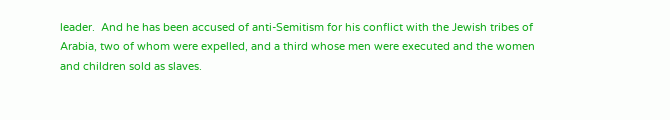leader.  And he has been accused of anti-Semitism for his conflict with the Jewish tribes of Arabia, two of whom were expelled, and a third whose men were executed and the women and children sold as slaves.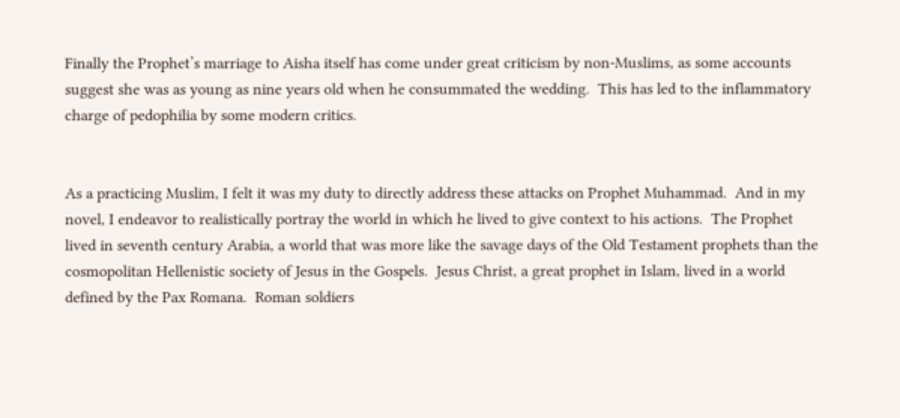Finally the Prophet’s marriage to Aisha itself has come under great criticism by non-Muslims, as some accounts suggest she was as young as nine years old when he consummated the wedding.  This has led to the inflammatory charge of pedophilia by some modern critics.


As a practicing Muslim, I felt it was my duty to directly address these attacks on Prophet Muhammad.  And in my novel, I endeavor to realistically portray the world in which he lived to give context to his actions.  The Prophet lived in seventh century Arabia, a world that was more like the savage days of the Old Testament prophets than the cosmopolitan Hellenistic society of Jesus in the Gospels.  Jesus Christ, a great prophet in Islam, lived in a world defined by the Pax Romana.  Roman soldiers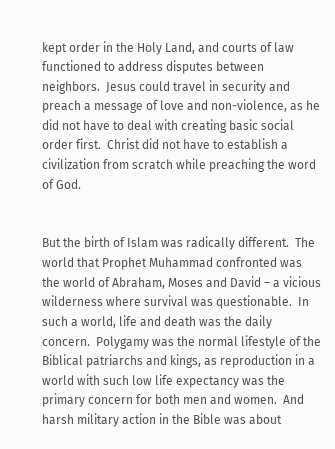kept order in the Holy Land, and courts of law functioned to address disputes between neighbors.  Jesus could travel in security and preach a message of love and non-violence, as he did not have to deal with creating basic social order first.  Christ did not have to establish a civilization from scratch while preaching the word of God.


But the birth of Islam was radically different.  The world that Prophet Muhammad confronted was the world of Abraham, Moses and David – a vicious wilderness where survival was questionable.  In such a world, life and death was the daily concern.  Polygamy was the normal lifestyle of the Biblical patriarchs and kings, as reproduction in a world with such low life expectancy was the primary concern for both men and women.  And harsh military action in the Bible was about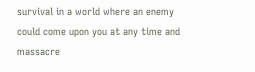survival in a world where an enemy could come upon you at any time and massacre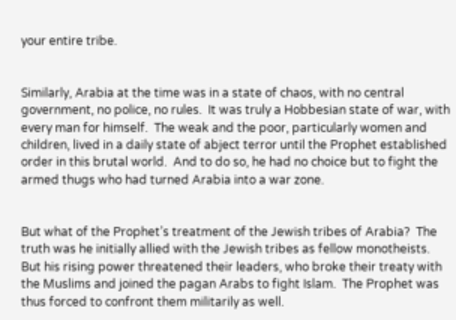your entire tribe.


Similarly, Arabia at the time was in a state of chaos, with no central government, no police, no rules.  It was truly a Hobbesian state of war, with every man for himself.  The weak and the poor, particularly women and children, lived in a daily state of abject terror until the Prophet established order in this brutal world.  And to do so, he had no choice but to fight the armed thugs who had turned Arabia into a war zone.


But what of the Prophet’s treatment of the Jewish tribes of Arabia?  The truth was he initially allied with the Jewish tribes as fellow monotheists.  But his rising power threatened their leaders, who broke their treaty with the Muslims and joined the pagan Arabs to fight Islam.  The Prophet was thus forced to confront them militarily as well.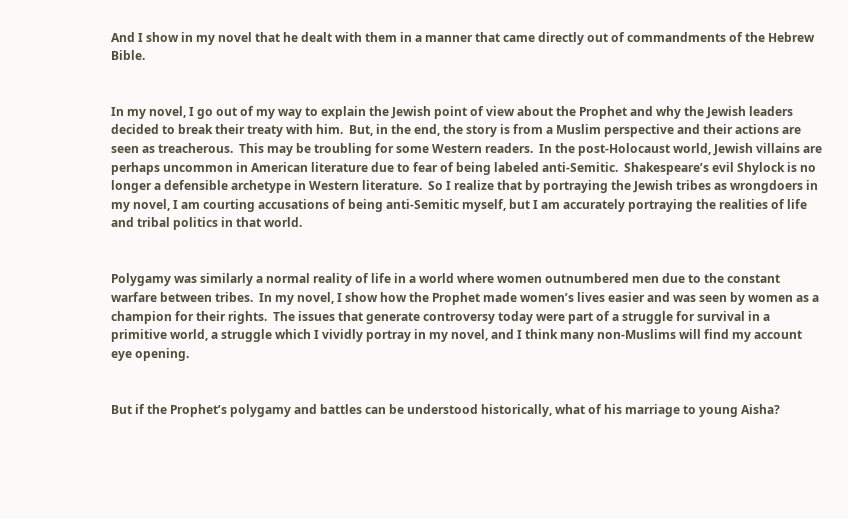And I show in my novel that he dealt with them in a manner that came directly out of commandments of the Hebrew Bible.


In my novel, I go out of my way to explain the Jewish point of view about the Prophet and why the Jewish leaders decided to break their treaty with him.  But, in the end, the story is from a Muslim perspective and their actions are seen as treacherous.  This may be troubling for some Western readers.  In the post-Holocaust world, Jewish villains are perhaps uncommon in American literature due to fear of being labeled anti-Semitic.  Shakespeare’s evil Shylock is no longer a defensible archetype in Western literature.  So I realize that by portraying the Jewish tribes as wrongdoers in my novel, I am courting accusations of being anti-Semitic myself, but I am accurately portraying the realities of life and tribal politics in that world.


Polygamy was similarly a normal reality of life in a world where women outnumbered men due to the constant warfare between tribes.  In my novel, I show how the Prophet made women’s lives easier and was seen by women as a champion for their rights.  The issues that generate controversy today were part of a struggle for survival in a primitive world, a struggle which I vividly portray in my novel, and I think many non-Muslims will find my account eye opening.


But if the Prophet’s polygamy and battles can be understood historically, what of his marriage to young Aisha?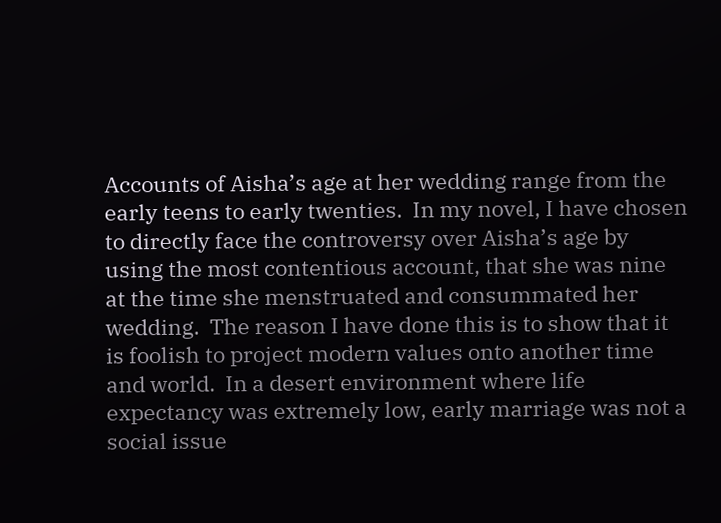Accounts of Aisha’s age at her wedding range from the early teens to early twenties.  In my novel, I have chosen to directly face the controversy over Aisha’s age by using the most contentious account, that she was nine at the time she menstruated and consummated her wedding.  The reason I have done this is to show that it is foolish to project modern values onto another time and world.  In a desert environment where life expectancy was extremely low, early marriage was not a social issue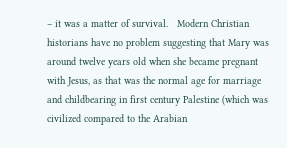– it was a matter of survival.   Modern Christian historians have no problem suggesting that Mary was around twelve years old when she became pregnant with Jesus, as that was the normal age for marriage and childbearing in first century Palestine (which was civilized compared to the Arabian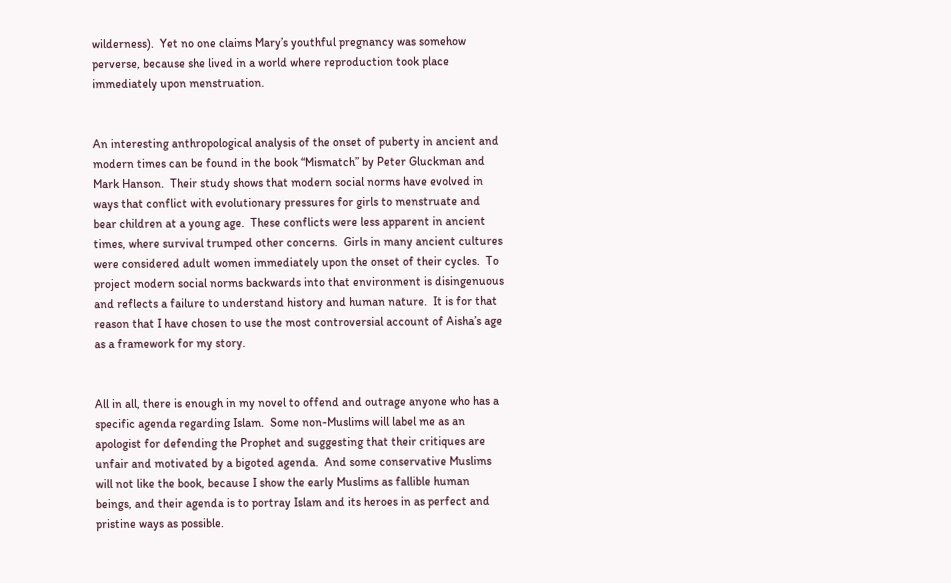wilderness).  Yet no one claims Mary’s youthful pregnancy was somehow perverse, because she lived in a world where reproduction took place immediately upon menstruation.


An interesting anthropological analysis of the onset of puberty in ancient and modern times can be found in the book “Mismatch” by Peter Gluckman and Mark Hanson.  Their study shows that modern social norms have evolved in ways that conflict with evolutionary pressures for girls to menstruate and bear children at a young age.  These conflicts were less apparent in ancient times, where survival trumped other concerns.  Girls in many ancient cultures were considered adult women immediately upon the onset of their cycles.  To project modern social norms backwards into that environment is disingenuous and reflects a failure to understand history and human nature.  It is for that reason that I have chosen to use the most controversial account of Aisha’s age as a framework for my story.


All in all, there is enough in my novel to offend and outrage anyone who has a specific agenda regarding Islam.  Some non-Muslims will label me as an apologist for defending the Prophet and suggesting that their critiques are unfair and motivated by a bigoted agenda.  And some conservative Muslims will not like the book, because I show the early Muslims as fallible human beings, and their agenda is to portray Islam and its heroes in as perfect and pristine ways as possible.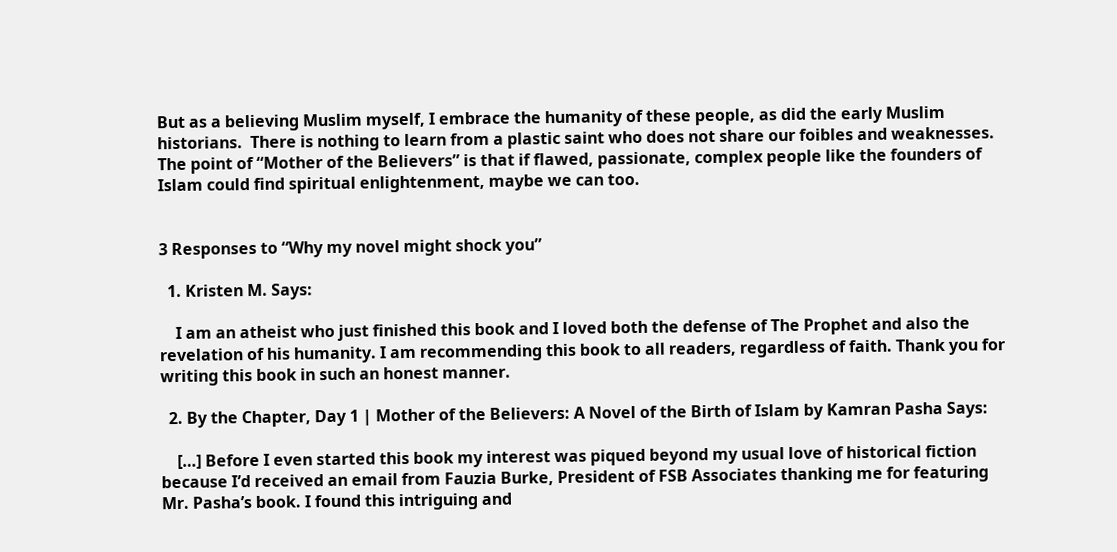But as a believing Muslim myself, I embrace the humanity of these people, as did the early Muslim historians.  There is nothing to learn from a plastic saint who does not share our foibles and weaknesses.  The point of “Mother of the Believers” is that if flawed, passionate, complex people like the founders of Islam could find spiritual enlightenment, maybe we can too.


3 Responses to “Why my novel might shock you”

  1. Kristen M. Says:

    I am an atheist who just finished this book and I loved both the defense of The Prophet and also the revelation of his humanity. I am recommending this book to all readers, regardless of faith. Thank you for writing this book in such an honest manner.

  2. By the Chapter, Day 1 | Mother of the Believers: A Novel of the Birth of Islam by Kamran Pasha Says:

    […] Before I even started this book my interest was piqued beyond my usual love of historical fiction because I’d received an email from Fauzia Burke, President of FSB Associates thanking me for featuring Mr. Pasha’s book. I found this intriguing and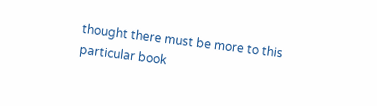thought there must be more to this particular book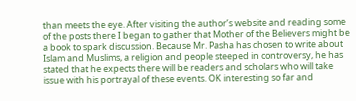than meets the eye. After visiting the author’s website and reading some of the posts there I began to gather that Mother of the Believers might be a book to spark discussion. Because Mr. Pasha has chosen to write about Islam and Muslims, a religion and people steeped in controversy, he has stated that he expects there will be readers and scholars who will take issue with his portrayal of these events. OK interesting so far and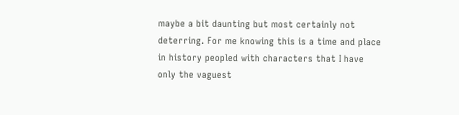maybe a bit daunting but most certainly not deterring. For me knowing this is a time and place in history peopled with characters that I have only the vaguest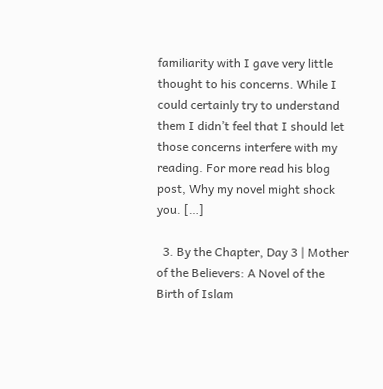familiarity with I gave very little thought to his concerns. While I could certainly try to understand them I didn’t feel that I should let those concerns interfere with my reading. For more read his blog post, Why my novel might shock you. […]

  3. By the Chapter, Day 3 | Mother of the Believers: A Novel of the Birth of Islam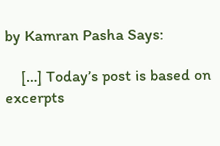by Kamran Pasha Says:

    […] Today’s post is based on excerpts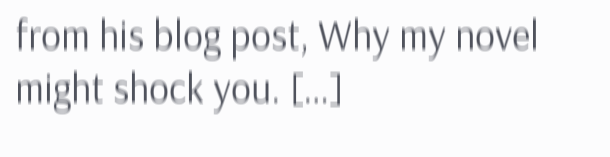from his blog post, Why my novel might shock you. […]